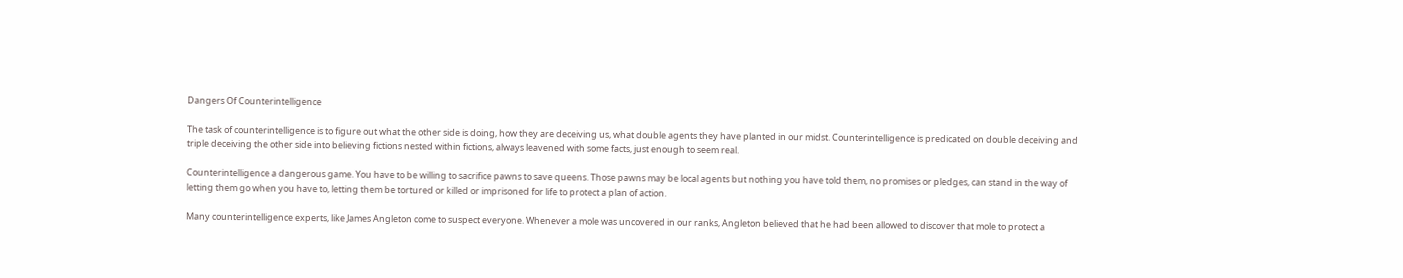Dangers Of Counterintelligence

The task of counterintelligence is to figure out what the other side is doing, how they are deceiving us, what double agents they have planted in our midst. Counterintelligence is predicated on double deceiving and triple deceiving the other side into believing fictions nested within fictions, always leavened with some facts, just enough to seem real.

Counterintelligence a dangerous game. You have to be willing to sacrifice pawns to save queens. Those pawns may be local agents but nothing you have told them, no promises or pledges, can stand in the way of letting them go when you have to, letting them be tortured or killed or imprisoned for life to protect a plan of action.

Many counterintelligence experts, like James Angleton come to suspect everyone. Whenever a mole was uncovered in our ranks, Angleton believed that he had been allowed to discover that mole to protect a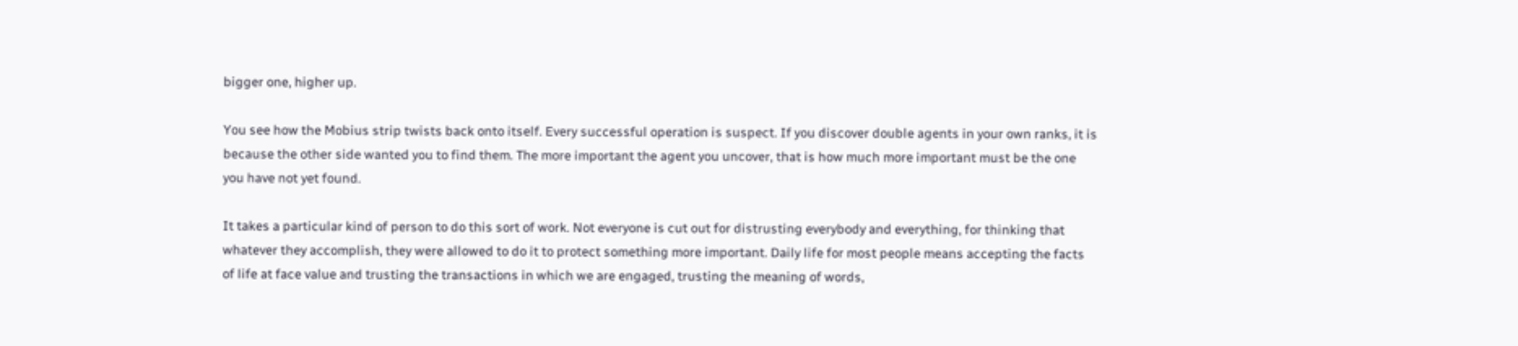bigger one, higher up.

You see how the Mobius strip twists back onto itself. Every successful operation is suspect. If you discover double agents in your own ranks, it is because the other side wanted you to find them. The more important the agent you uncover, that is how much more important must be the one you have not yet found.

It takes a particular kind of person to do this sort of work. Not everyone is cut out for distrusting everybody and everything, for thinking that whatever they accomplish, they were allowed to do it to protect something more important. Daily life for most people means accepting the facts of life at face value and trusting the transactions in which we are engaged, trusting the meaning of words,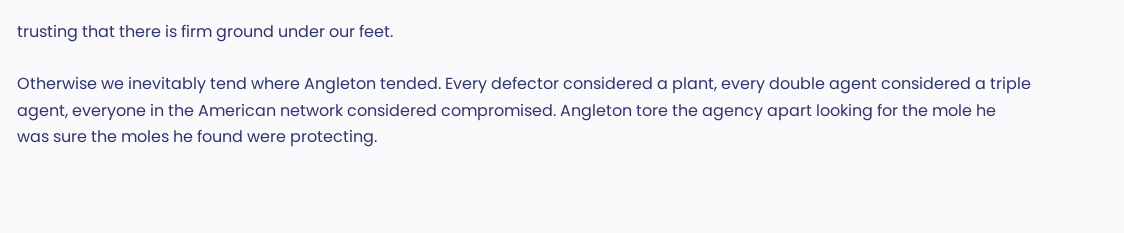trusting that there is firm ground under our feet.

Otherwise we inevitably tend where Angleton tended. Every defector considered a plant, every double agent considered a triple agent, everyone in the American network considered compromised. Angleton tore the agency apart looking for the mole he was sure the moles he found were protecting.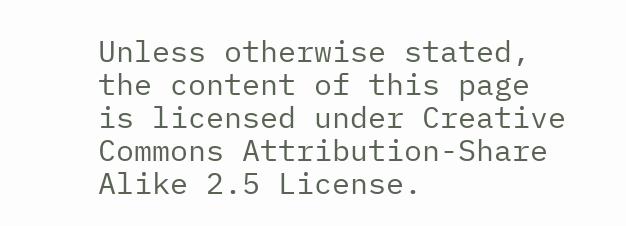Unless otherwise stated, the content of this page is licensed under Creative Commons Attribution-Share Alike 2.5 License.